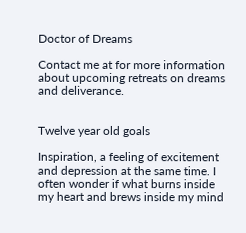Doctor of Dreams

Contact me at for more information about upcoming retreats on dreams and deliverance.


Twelve year old goals

Inspiration, a feeling of excitement and depression at the same time. I often wonder if what burns inside my heart and brews inside my mind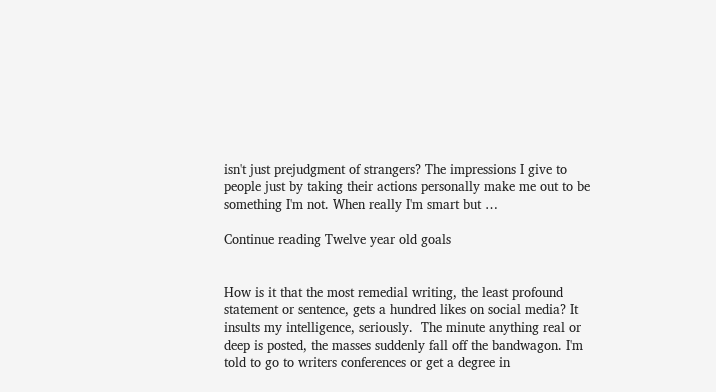isn't just prejudgment of strangers? The impressions I give to people just by taking their actions personally make me out to be something I'm not. When really I'm smart but …

Continue reading Twelve year old goals


How is it that the most remedial writing, the least profound statement or sentence, gets a hundred likes on social media? It insults my intelligence, seriously.  The minute anything real or deep is posted, the masses suddenly fall off the bandwagon. I'm told to go to writers conferences or get a degree in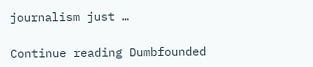journalism just …

Continue reading Dumbfounded